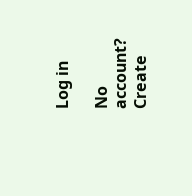Log in

No account? Create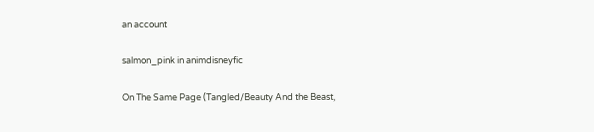an account

salmon_pink in animdisneyfic

On The Same Page (Tangled/Beauty And the Beast,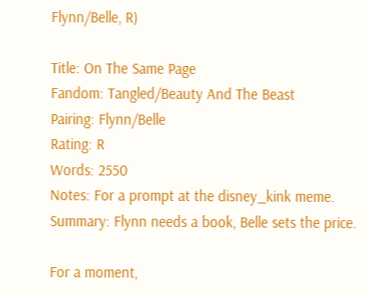Flynn/Belle, R)

Title: On The Same Page
Fandom: Tangled/Beauty And The Beast
Pairing: Flynn/Belle
Rating: R
Words: 2550
Notes: For a prompt at the disney_kink meme.
Summary: Flynn needs a book, Belle sets the price.

For a moment,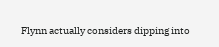Flynn actually considers dipping into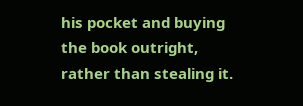his pocket and buying the book outright, rather than stealing it.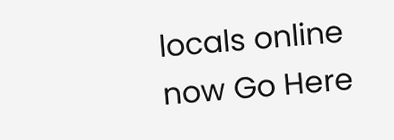locals online now Go Here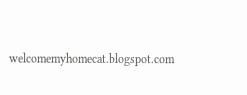welcomemyhomecat.blogspot.com